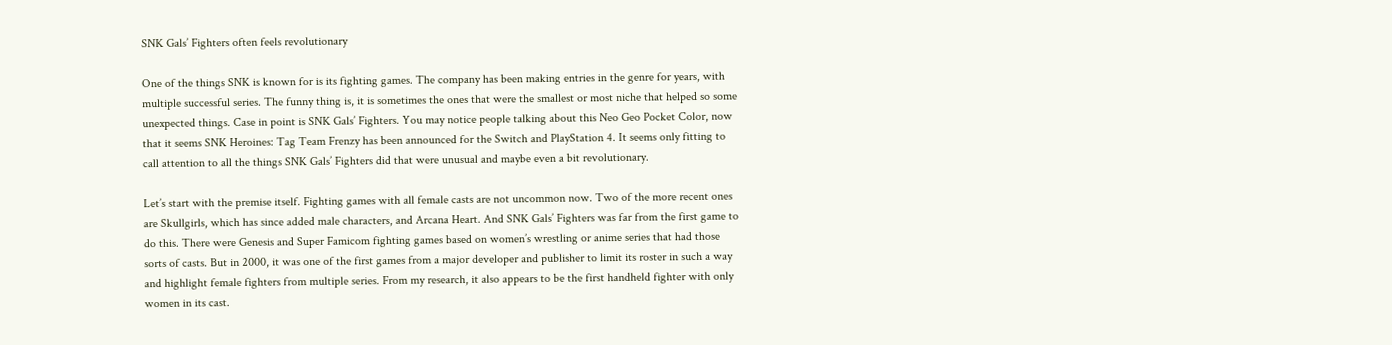SNK Gals’ Fighters often feels revolutionary

One of the things SNK is known for is its fighting games. The company has been making entries in the genre for years, with multiple successful series. The funny thing is, it is sometimes the ones that were the smallest or most niche that helped so some unexpected things. Case in point is SNK Gals’ Fighters. You may notice people talking about this Neo Geo Pocket Color, now that it seems SNK Heroines: Tag Team Frenzy has been announced for the Switch and PlayStation 4. It seems only fitting to call attention to all the things SNK Gals’ Fighters did that were unusual and maybe even a bit revolutionary.

Let’s start with the premise itself. Fighting games with all female casts are not uncommon now. Two of the more recent ones are Skullgirls, which has since added male characters, and Arcana Heart. And SNK Gals’ Fighters was far from the first game to do this. There were Genesis and Super Famicom fighting games based on women’s wrestling or anime series that had those sorts of casts. But in 2000, it was one of the first games from a major developer and publisher to limit its roster in such a way and highlight female fighters from multiple series. From my research, it also appears to be the first handheld fighter with only women in its cast.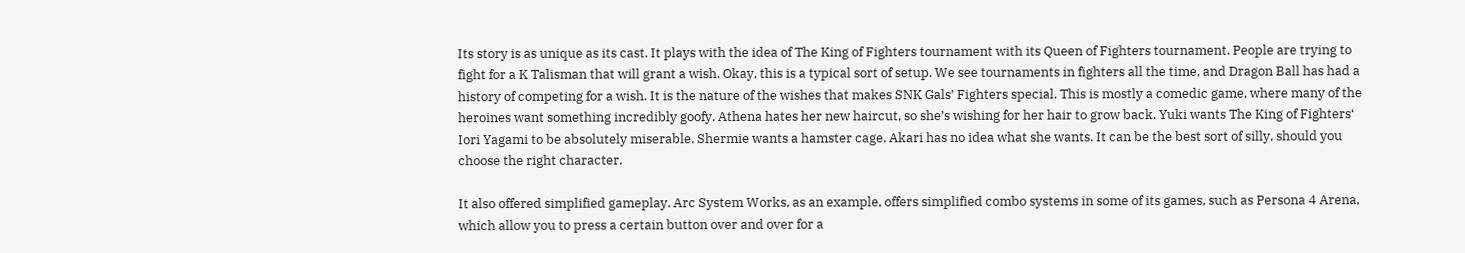Its story is as unique as its cast. It plays with the idea of The King of Fighters tournament with its Queen of Fighters tournament. People are trying to fight for a K Talisman that will grant a wish. Okay, this is a typical sort of setup. We see tournaments in fighters all the time, and Dragon Ball has had a history of competing for a wish. It is the nature of the wishes that makes SNK Gals’ Fighters special. This is mostly a comedic game, where many of the heroines want something incredibly goofy. Athena hates her new haircut, so she’s wishing for her hair to grow back. Yuki wants The King of Fighters‘ Iori Yagami to be absolutely miserable. Shermie wants a hamster cage. Akari has no idea what she wants. It can be the best sort of silly, should you choose the right character.

It also offered simplified gameplay. Arc System Works, as an example, offers simplified combo systems in some of its games, such as Persona 4 Arena, which allow you to press a certain button over and over for a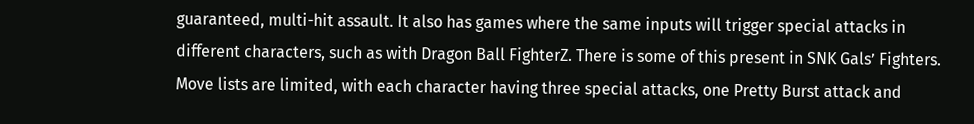guaranteed, multi-hit assault. It also has games where the same inputs will trigger special attacks in different characters, such as with Dragon Ball FighterZ. There is some of this present in SNK Gals’ Fighters. Move lists are limited, with each character having three special attacks, one Pretty Burst attack and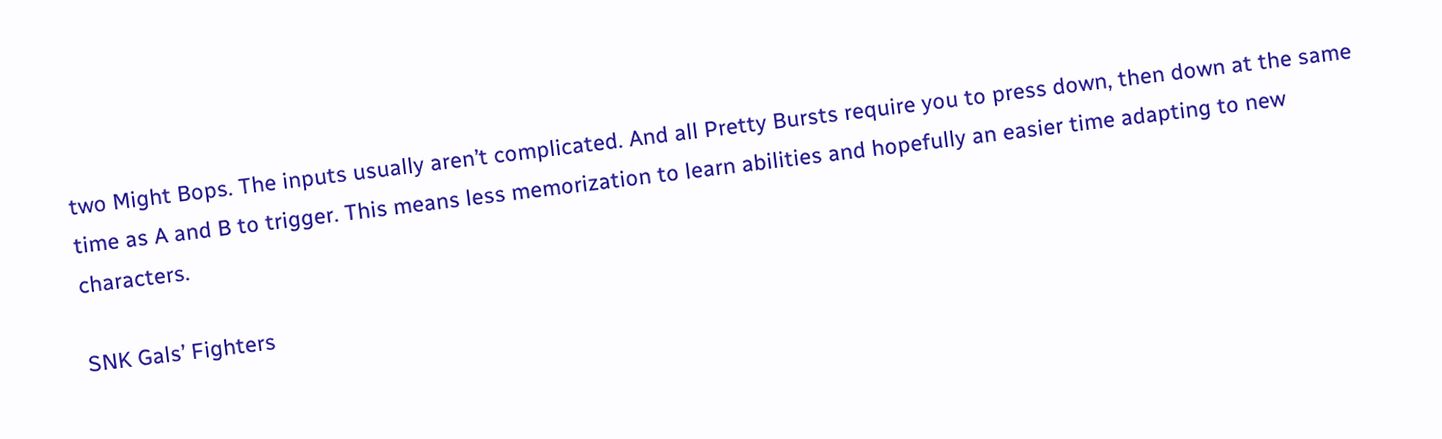two Might Bops. The inputs usually aren’t complicated. And all Pretty Bursts require you to press down, then down at the same time as A and B to trigger. This means less memorization to learn abilities and hopefully an easier time adapting to new characters.

SNK Gals’ Fighters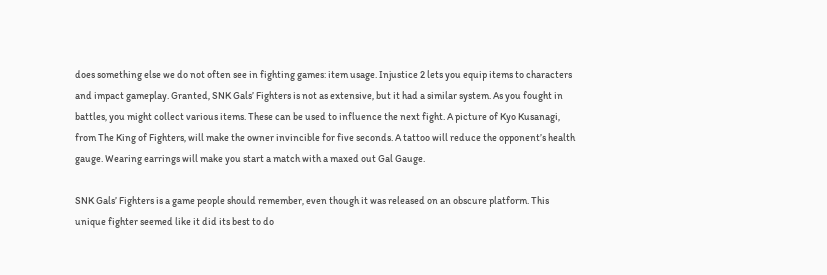does something else we do not often see in fighting games: item usage. Injustice 2 lets you equip items to characters and impact gameplay. Granted, SNK Gals’ Fighters is not as extensive, but it had a similar system. As you fought in battles, you might collect various items. These can be used to influence the next fight. A picture of Kyo Kusanagi, from The King of Fighters, will make the owner invincible for five seconds. A tattoo will reduce the opponent’s health gauge. Wearing earrings will make you start a match with a maxed out Gal Gauge.

SNK Gals’ Fighters is a game people should remember, even though it was released on an obscure platform. This unique fighter seemed like it did its best to do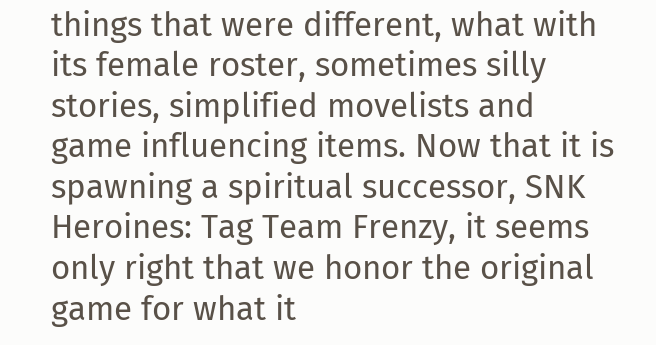things that were different, what with its female roster, sometimes silly stories, simplified movelists and game influencing items. Now that it is spawning a spiritual successor, SNK Heroines: Tag Team Frenzy, it seems only right that we honor the original game for what it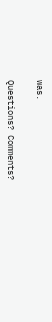was.

Questions? Comments?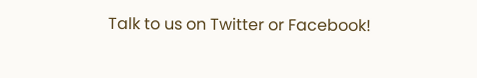Talk to us on Twitter or Facebook!